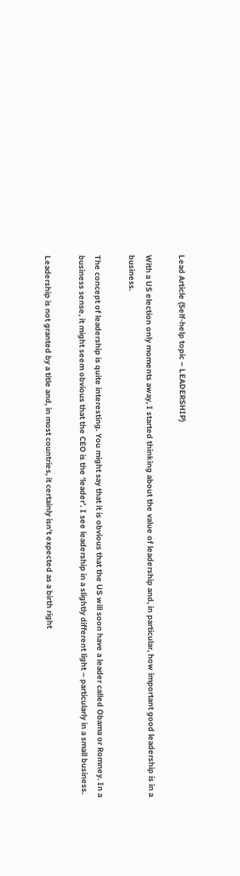Lead Article (Self-help topic – LEADERSHIP)

With a US election only moments away, I started thinking about the value of leadership and, in particular, how important good leadership is in a business.

The concept of leadership is quite interesting. You might say that it is obvious that the US will soon have a leader called Obama or Romney. In a business sense, it might seem obvious that the CEO is the ‘leader’. I see leadership in a slightly different light – particularly in a small business.

Leadership is not granted by a title and, in most countries, it certainly isn’t expected as a birth right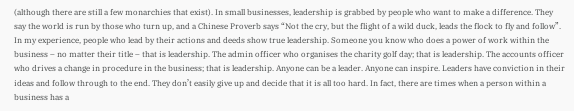(although there are still a few monarchies that exist). In small businesses, leadership is grabbed by people who want to make a difference. They say the world is run by those who turn up, and a Chinese Proverb says “Not the cry, but the flight of a wild duck, leads the flock to fly and follow”. In my experience, people who lead by their actions and deeds show true leadership. Someone you know who does a power of work within the business – no matter their title – that is leadership. The admin officer who organises the charity golf day; that is leadership. The accounts officer who drives a change in procedure in the business; that is leadership. Anyone can be a leader. Anyone can inspire. Leaders have conviction in their ideas and follow through to the end. They don’t easily give up and decide that it is all too hard. In fact, there are times when a person within a business has a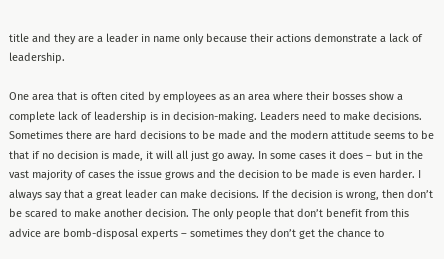title and they are a leader in name only because their actions demonstrate a lack of leadership.

One area that is often cited by employees as an area where their bosses show a complete lack of leadership is in decision-making. Leaders need to make decisions. Sometimes there are hard decisions to be made and the modern attitude seems to be that if no decision is made, it will all just go away. In some cases it does – but in the vast majority of cases the issue grows and the decision to be made is even harder. I always say that a great leader can make decisions. If the decision is wrong, then don’t be scared to make another decision. The only people that don’t benefit from this advice are bomb-disposal experts – sometimes they don’t get the chance to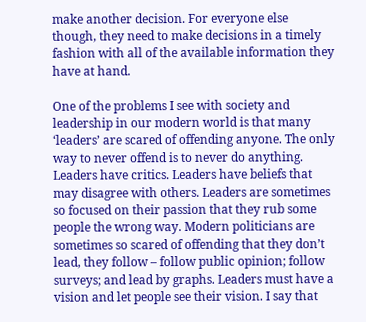make another decision. For everyone else though, they need to make decisions in a timely fashion with all of the available information they have at hand.

One of the problems I see with society and leadership in our modern world is that many ‘leaders’ are scared of offending anyone. The only way to never offend is to never do anything. Leaders have critics. Leaders have beliefs that may disagree with others. Leaders are sometimes so focused on their passion that they rub some people the wrong way. Modern politicians are sometimes so scared of offending that they don’t lead, they follow – follow public opinion; follow surveys; and lead by graphs. Leaders must have a vision and let people see their vision. I say that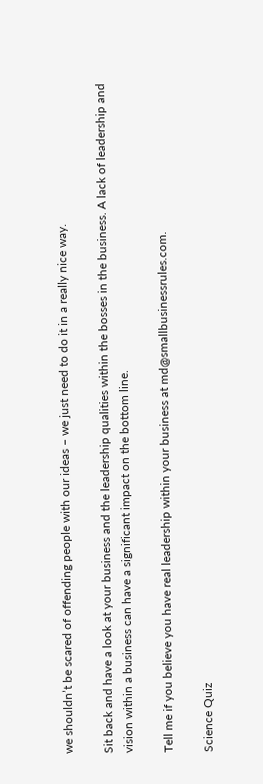we shouldn’t be scared of offending people with our ideas – we just need to do it in a really nice way.

Sit back and have a look at your business and the leadership qualities within the bosses in the business. A lack of leadership and vision within a business can have a significant impact on the bottom line.

Tell me if you believe you have real leadership within your business at md@smallbusinessrules.com.

Science Quiz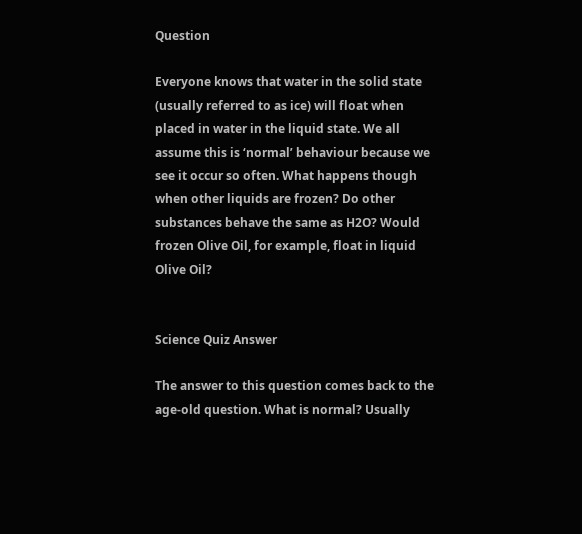Question

Everyone knows that water in the solid state (usually referred to as ice) will float when placed in water in the liquid state. We all assume this is ‘normal’ behaviour because we see it occur so often. What happens though when other liquids are frozen? Do other substances behave the same as H2O? Would frozen Olive Oil, for example, float in liquid Olive Oil?


Science Quiz Answer

The answer to this question comes back to the age-old question. What is normal? Usually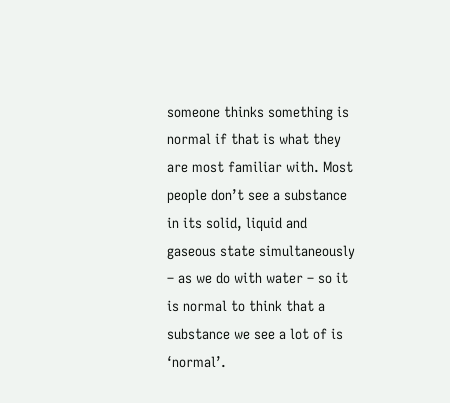someone thinks something is normal if that is what they are most familiar with. Most people don’t see a substance in its solid, liquid and gaseous state simultaneously – as we do with water – so it is normal to think that a substance we see a lot of is ‘normal’.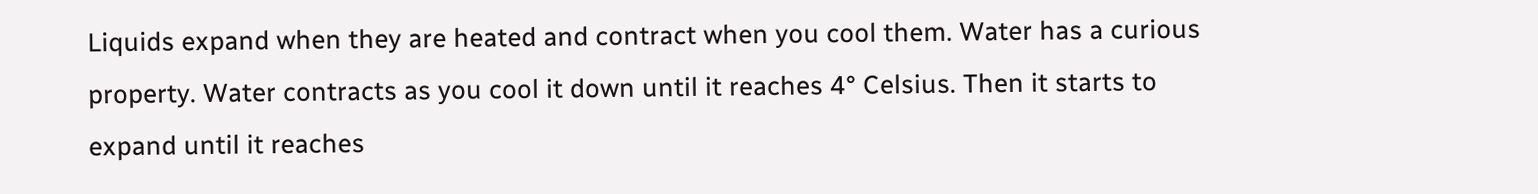Liquids expand when they are heated and contract when you cool them. Water has a curious property. Water contracts as you cool it down until it reaches 4° Celsius. Then it starts to expand until it reaches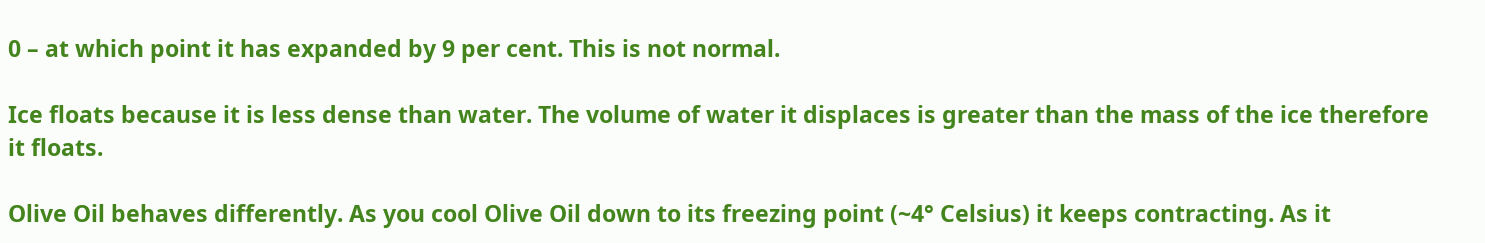0 – at which point it has expanded by 9 per cent. This is not normal.

Ice floats because it is less dense than water. The volume of water it displaces is greater than the mass of the ice therefore it floats.

Olive Oil behaves differently. As you cool Olive Oil down to its freezing point (~4° Celsius) it keeps contracting. As it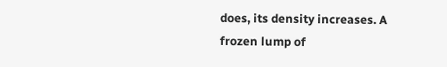does, its density increases. A frozen lump of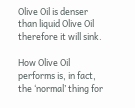Olive Oil is denser than liquid Olive Oil therefore it will sink.

How Olive Oil performs is, in fact, the ‘normal’ thing for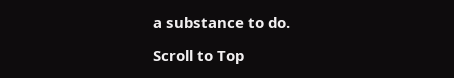a substance to do.

Scroll to Top